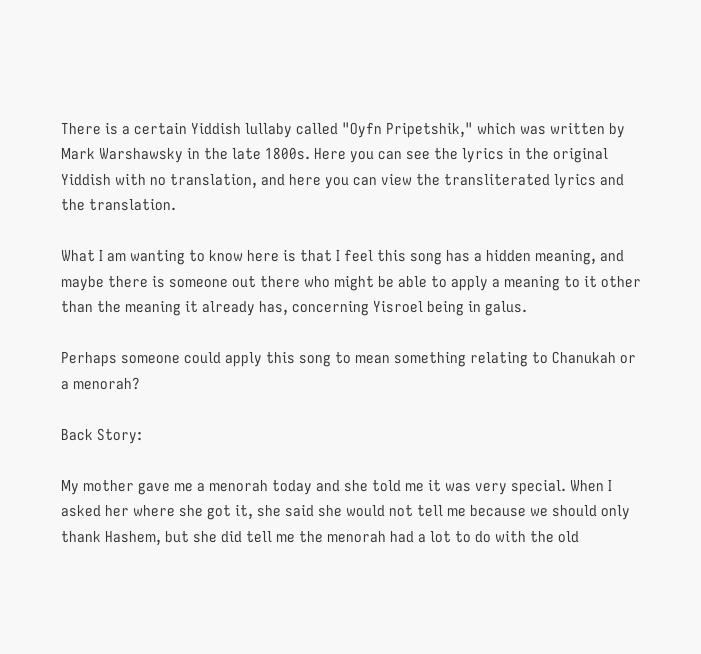There is a certain Yiddish lullaby called "Oyfn Pripetshik," which was written by Mark Warshawsky in the late 1800s. Here you can see the lyrics in the original Yiddish with no translation, and here you can view the transliterated lyrics and the translation.

What I am wanting to know here is that I feel this song has a hidden meaning, and maybe there is someone out there who might be able to apply a meaning to it other than the meaning it already has, concerning Yisroel being in galus.

Perhaps someone could apply this song to mean something relating to Chanukah or a menorah?

Back Story:

My mother gave me a menorah today and she told me it was very special. When I asked her where she got it, she said she would not tell me because we should only thank Hashem, but she did tell me the menorah had a lot to do with the old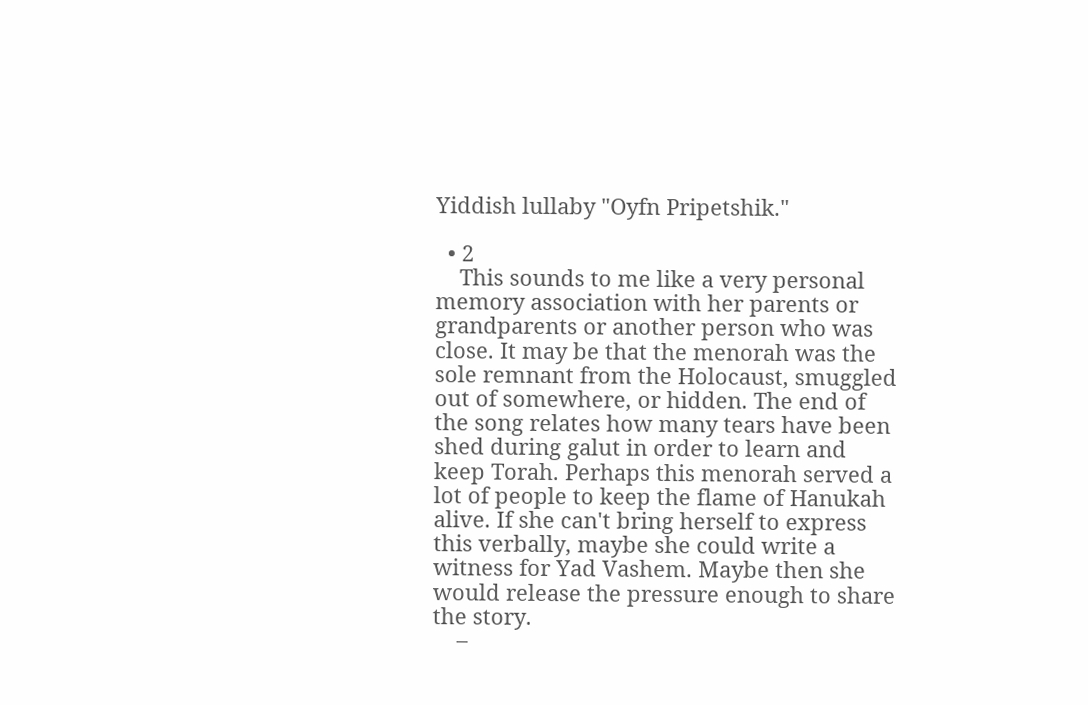Yiddish lullaby "Oyfn Pripetshik."

  • 2
    This sounds to me like a very personal memory association with her parents or grandparents or another person who was close. It may be that the menorah was the sole remnant from the Holocaust, smuggled out of somewhere, or hidden. The end of the song relates how many tears have been shed during galut in order to learn and keep Torah. Perhaps this menorah served a lot of people to keep the flame of Hanukah alive. If she can't bring herself to express this verbally, maybe she could write a witness for Yad Vashem. Maybe then she would release the pressure enough to share the story.
    –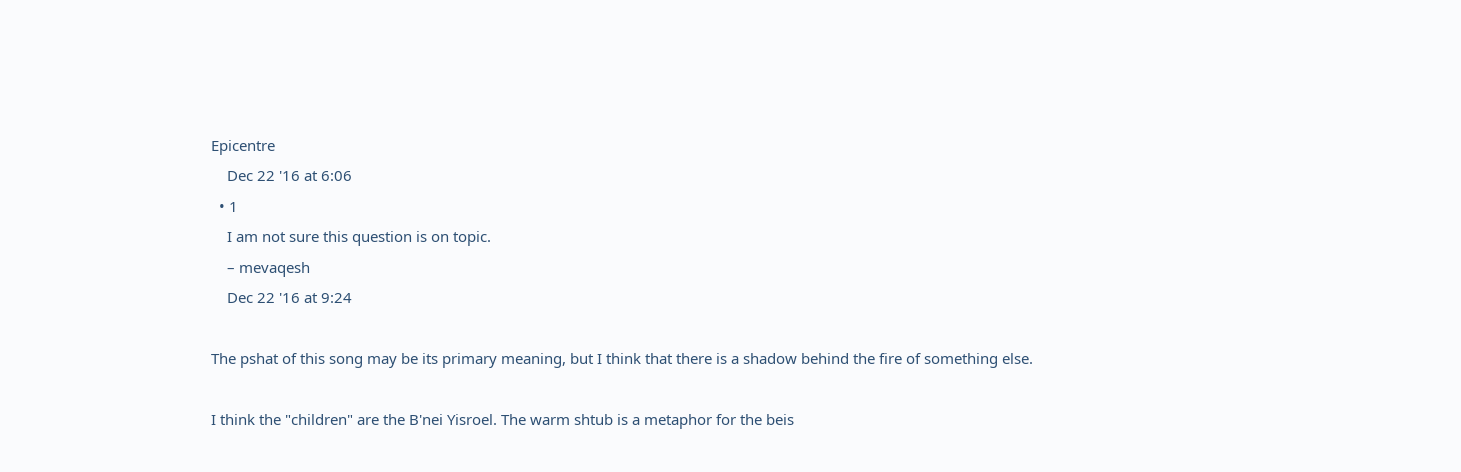Epicentre
    Dec 22 '16 at 6:06
  • 1
    I am not sure this question is on topic.
    – mevaqesh
    Dec 22 '16 at 9:24

The pshat of this song may be its primary meaning, but I think that there is a shadow behind the fire of something else.

I think the "children" are the B'nei Yisroel. The warm shtub is a metaphor for the beis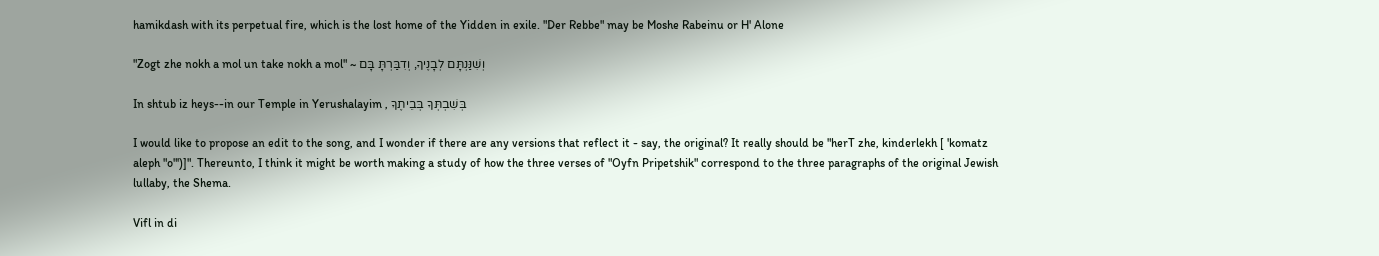hamikdash with its perpetual fire, which is the lost home of the Yidden in exile. "Der Rebbe" may be Moshe Rabeinu or H' Alone

"Zogt zhe nokh a mol un take nokh a mol" ~ וְשִׁנַּנְתָּם לְבָנֶיךָ, וְדִבַּרְתָּ בָּם

In shtub iz heys--in our Temple in Yerushalayim , בְּשִׁבְתְּךָ בְּבֵיתֶךָ

I would like to propose an edit to the song, and I wonder if there are any versions that reflect it - say, the original? It really should be "herT zhe, kinderlekh [ 'komatz aleph "o"')]". Thereunto, I think it might be worth making a study of how the three verses of "Oyfn Pripetshik" correspond to the three paragraphs of the original Jewish lullaby, the Shema.

Vifl in di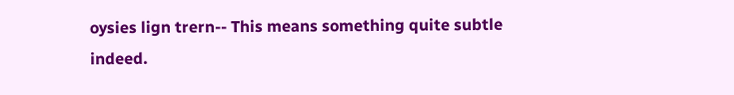oysies lign trern-- This means something quite subtle indeed.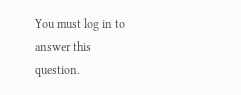You must log in to answer this question.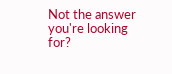Not the answer you're looking for?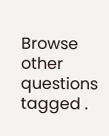Browse other questions tagged .